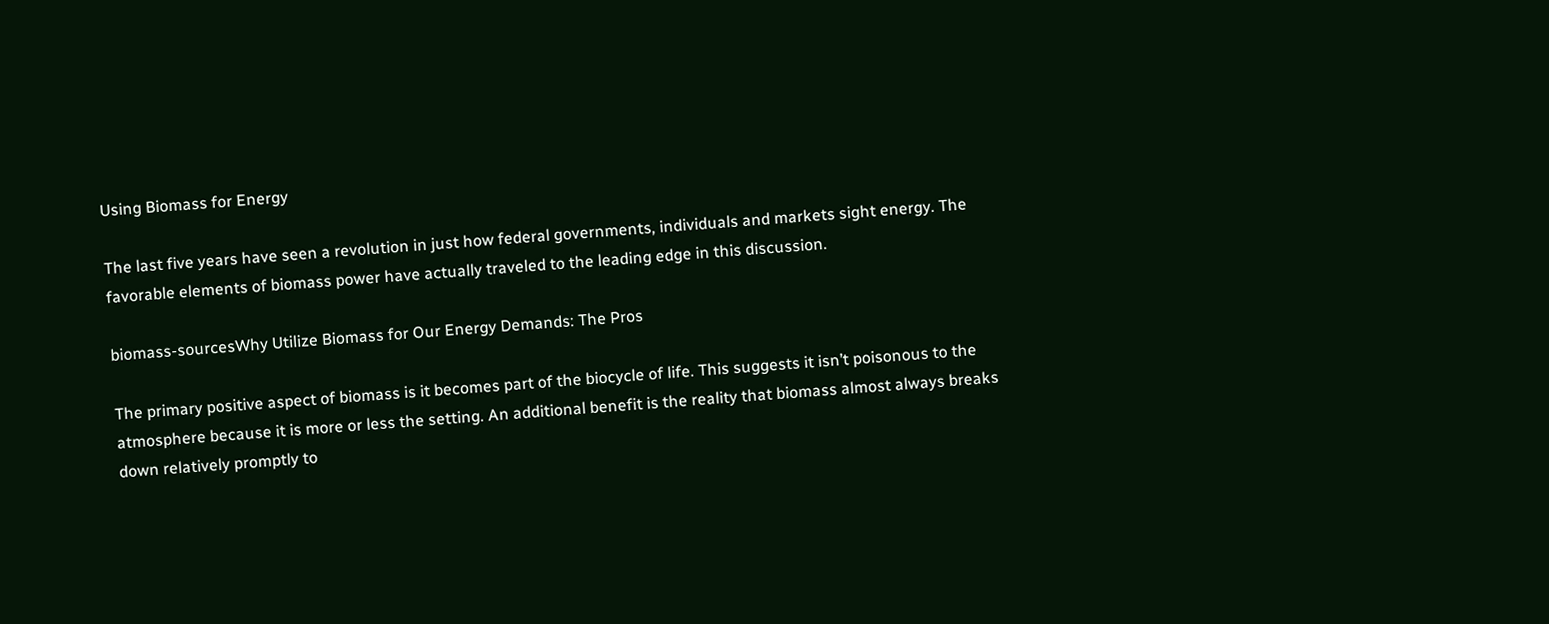Using Biomass for Energy

The last five years have seen a revolution in just how federal governments, individuals and markets sight energy. The favorable elements of biomass power have actually traveled to the leading edge in this discussion.

biomass-sourcesWhy Utilize Biomass for Our Energy Demands: The Pros

The primary positive aspect of biomass is it becomes part of the biocycle of life. This suggests it isn’t poisonous to the atmosphere because it is more or less the setting. An additional benefit is the reality that biomass almost always breaks down relatively promptly to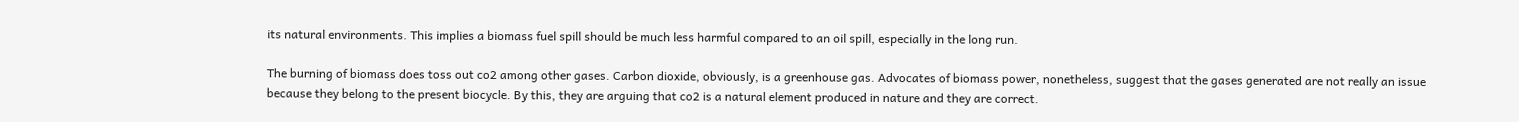its natural environments. This implies a biomass fuel spill should be much less harmful compared to an oil spill, especially in the long run.

The burning of biomass does toss out co2 among other gases. Carbon dioxide, obviously, is a greenhouse gas. Advocates of biomass power, nonetheless, suggest that the gases generated are not really an issue because they belong to the present biocycle. By this, they are arguing that co2 is a natural element produced in nature and they are correct.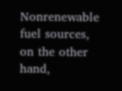Nonrenewable fuel sources, on the other hand,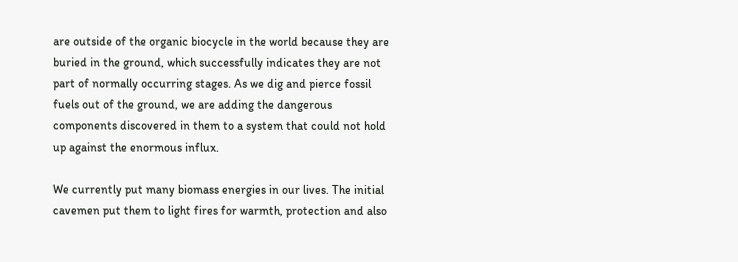are outside of the organic biocycle in the world because they are buried in the ground, which successfully indicates they are not part of normally occurring stages. As we dig and pierce fossil fuels out of the ground, we are adding the dangerous components discovered in them to a system that could not hold up against the enormous influx.

We currently put many biomass energies in our lives. The initial cavemen put them to light fires for warmth, protection and also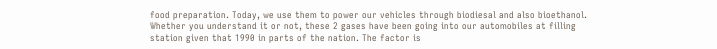food preparation. Today, we use them to power our vehicles through biodiesal and also bioethanol. Whether you understand it or not, these 2 gases have been going into our automobiles at filling station given that 1990 in parts of the nation. The factor is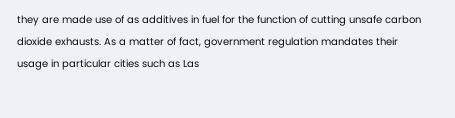they are made use of as additives in fuel for the function of cutting unsafe carbon dioxide exhausts. As a matter of fact, government regulation mandates their usage in particular cities such as Las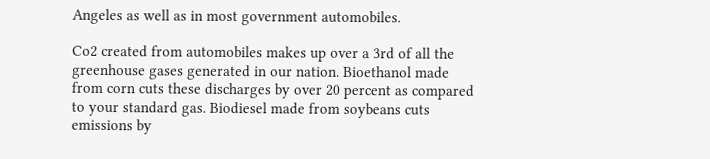Angeles as well as in most government automobiles.

Co2 created from automobiles makes up over a 3rd of all the greenhouse gases generated in our nation. Bioethanol made from corn cuts these discharges by over 20 percent as compared to your standard gas. Biodiesel made from soybeans cuts emissions by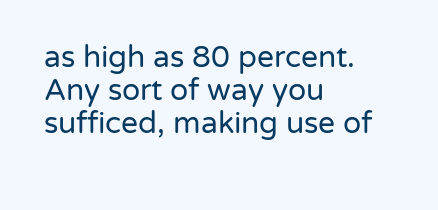as high as 80 percent. Any sort of way you sufficed, making use of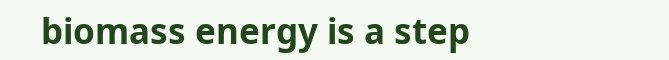biomass energy is a step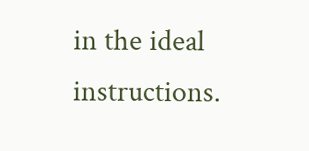in the ideal instructions.